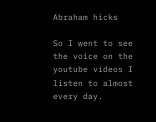Abraham hicks

So I went to see the voice on the youtube videos I listen to almost every day.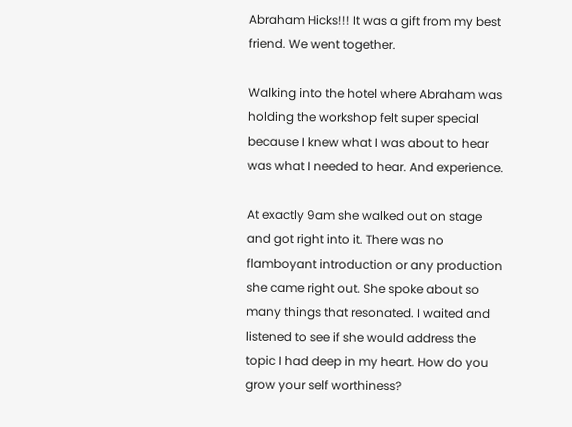Abraham Hicks!!! It was a gift from my best friend. We went together.

Walking into the hotel where Abraham was holding the workshop felt super special because I knew what I was about to hear was what I needed to hear. And experience.

At exactly 9am she walked out on stage and got right into it. There was no flamboyant introduction or any production she came right out. She spoke about so many things that resonated. I waited and listened to see if she would address the topic I had deep in my heart. How do you grow your self worthiness?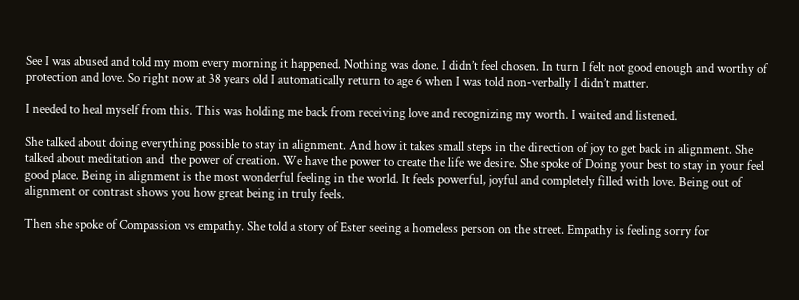See I was abused and told my mom every morning it happened. Nothing was done. I didn’t feel chosen. In turn I felt not good enough and worthy of protection and love. So right now at 38 years old I automatically return to age 6 when I was told non-verbally I didn’t matter.

I needed to heal myself from this. This was holding me back from receiving love and recognizing my worth. I waited and listened.

She talked about doing everything possible to stay in alignment. And how it takes small steps in the direction of joy to get back in alignment. She talked about meditation and  the power of creation. We have the power to create the life we desire. She spoke of Doing your best to stay in your feel good place. Being in alignment is the most wonderful feeling in the world. It feels powerful, joyful and completely filled with love. Being out of alignment or contrast shows you how great being in truly feels.

Then she spoke of Compassion vs empathy. She told a story of Ester seeing a homeless person on the street. Empathy is feeling sorry for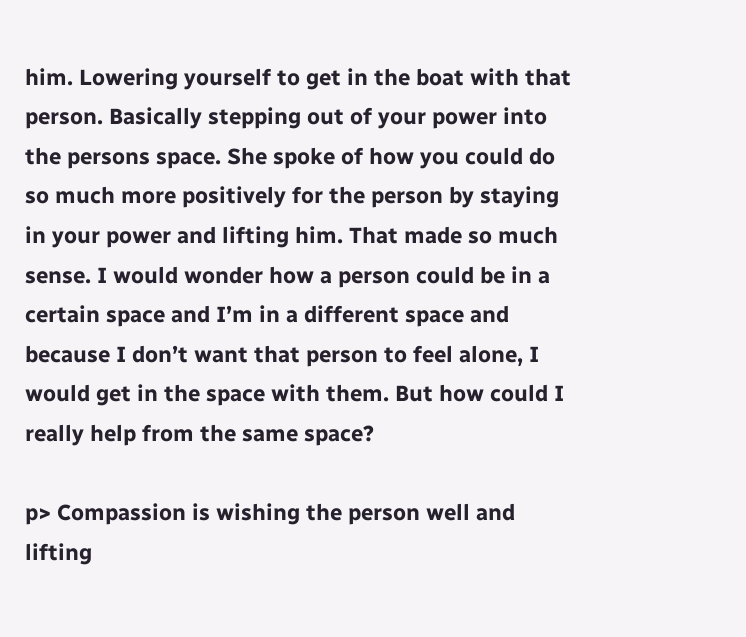him. Lowering yourself to get in the boat with that person. Basically stepping out of your power into the persons space. She spoke of how you could do so much more positively for the person by staying in your power and lifting him. That made so much sense. I would wonder how a person could be in a certain space and I’m in a different space and because I don’t want that person to feel alone, I would get in the space with them. But how could I really help from the same space?

p> Compassion is wishing the person well and lifting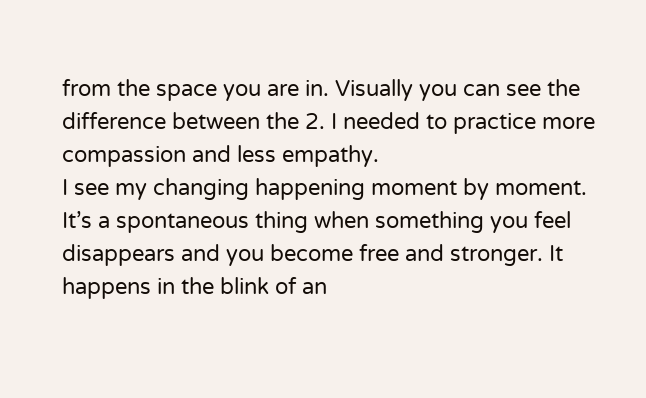from the space you are in. Visually you can see the difference between the 2. I needed to practice more compassion and less empathy.
I see my changing happening moment by moment. It’s a spontaneous thing when something you feel disappears and you become free and stronger. It happens in the blink of an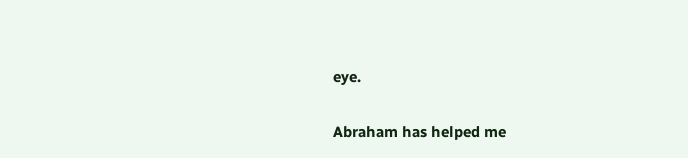eye.

Abraham has helped me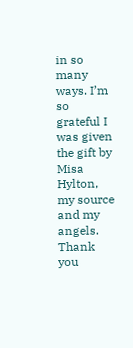in so many ways. I’m so grateful I was given the gift by Misa Hylton, my source and my angels. Thank you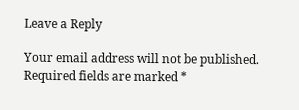Leave a Reply

Your email address will not be published. Required fields are marked *